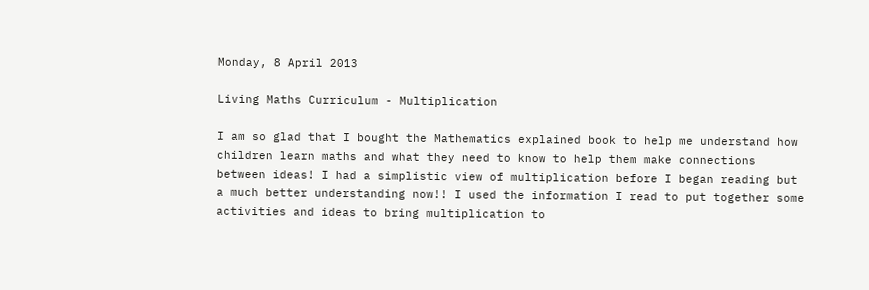Monday, 8 April 2013

Living Maths Curriculum - Multiplication

I am so glad that I bought the Mathematics explained book to help me understand how children learn maths and what they need to know to help them make connections between ideas! I had a simplistic view of multiplication before I began reading but a much better understanding now!! I used the information I read to put together some activities and ideas to bring multiplication to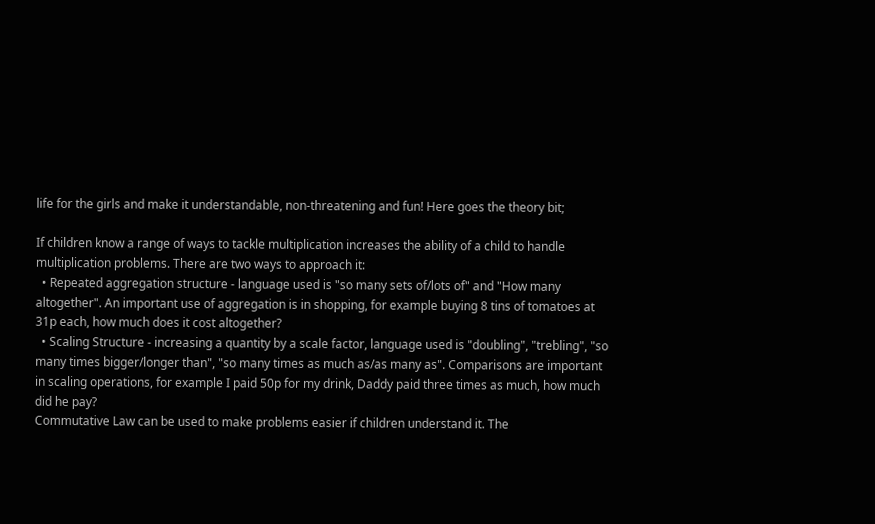life for the girls and make it understandable, non-threatening and fun! Here goes the theory bit;

If children know a range of ways to tackle multiplication increases the ability of a child to handle multiplication problems. There are two ways to approach it:
  • Repeated aggregation structure - language used is "so many sets of/lots of" and "How many altogether". An important use of aggregation is in shopping, for example buying 8 tins of tomatoes at 31p each, how much does it cost altogether?
  • Scaling Structure - increasing a quantity by a scale factor, language used is "doubling", "trebling", "so many times bigger/longer than", "so many times as much as/as many as". Comparisons are important in scaling operations, for example I paid 50p for my drink, Daddy paid three times as much, how much did he pay?
Commutative Law can be used to make problems easier if children understand it. The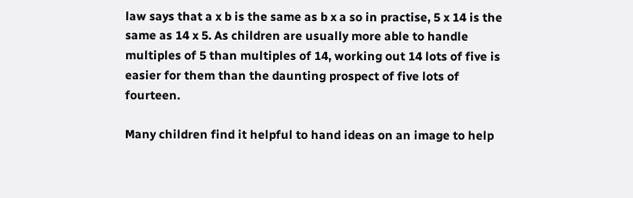law says that a x b is the same as b x a so in practise, 5 x 14 is the same as 14 x 5. As children are usually more able to handle multiples of 5 than multiples of 14, working out 14 lots of five is easier for them than the daunting prospect of five lots of fourteen.

Many children find it helpful to hand ideas on an image to help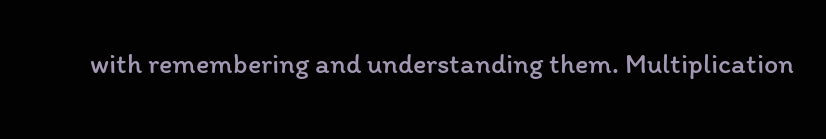with remembering and understanding them. Multiplication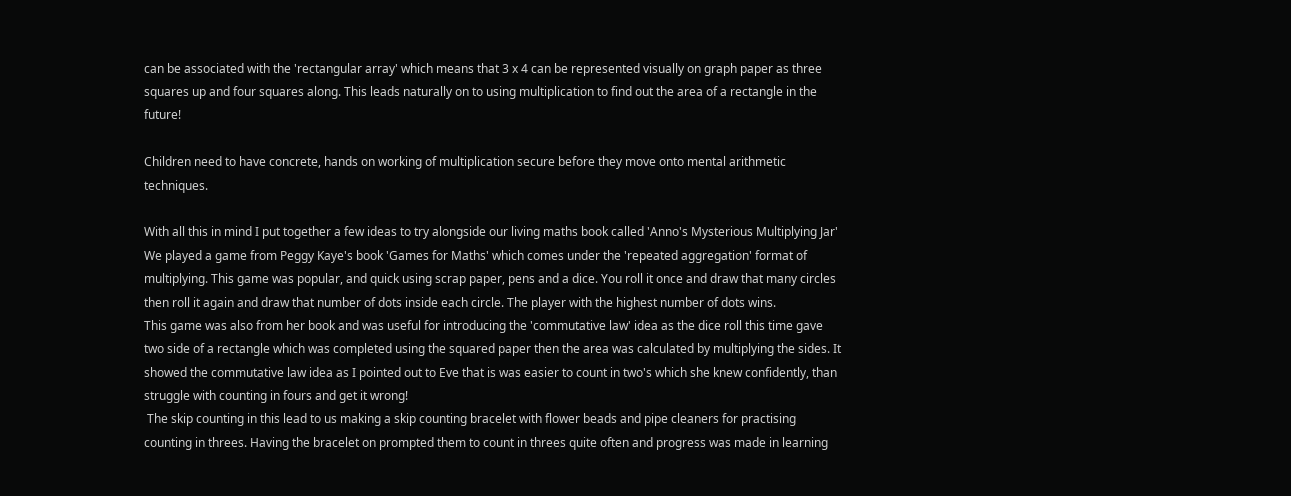can be associated with the 'rectangular array' which means that 3 x 4 can be represented visually on graph paper as three squares up and four squares along. This leads naturally on to using multiplication to find out the area of a rectangle in the future!

Children need to have concrete, hands on working of multiplication secure before they move onto mental arithmetic techniques.

With all this in mind I put together a few ideas to try alongside our living maths book called 'Anno's Mysterious Multiplying Jar'
We played a game from Peggy Kaye's book 'Games for Maths' which comes under the 'repeated aggregation' format of multiplying. This game was popular, and quick using scrap paper, pens and a dice. You roll it once and draw that many circles then roll it again and draw that number of dots inside each circle. The player with the highest number of dots wins.
This game was also from her book and was useful for introducing the 'commutative law' idea as the dice roll this time gave two side of a rectangle which was completed using the squared paper then the area was calculated by multiplying the sides. It showed the commutative law idea as I pointed out to Eve that is was easier to count in two's which she knew confidently, than struggle with counting in fours and get it wrong!
 The skip counting in this lead to us making a skip counting bracelet with flower beads and pipe cleaners for practising counting in threes. Having the bracelet on prompted them to count in threes quite often and progress was made in learning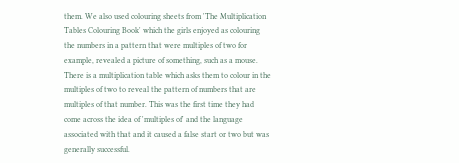them. We also used colouring sheets from 'The Multiplication Tables Colouring Book' which the girls enjoyed as colouring the numbers in a pattern that were multiples of two for example, revealed a picture of something, such as a mouse. There is a multiplication table which asks them to colour in the multiples of two to reveal the pattern of numbers that are multiples of that number. This was the first time they had come across the idea of 'multiples of' and the language associated with that and it caused a false start or two but was generally successful.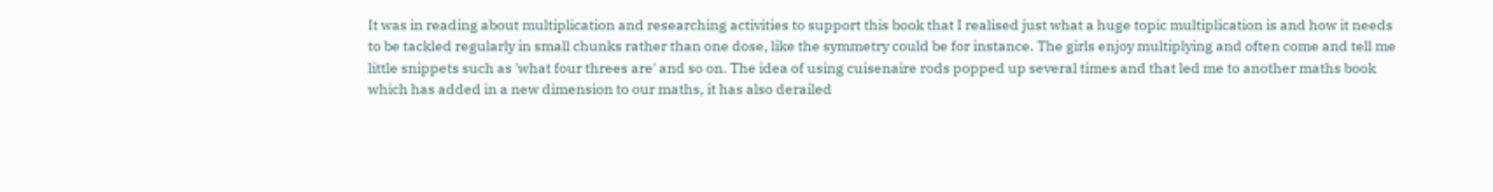It was in reading about multiplication and researching activities to support this book that I realised just what a huge topic multiplication is and how it needs to be tackled regularly in small chunks rather than one dose, like the symmetry could be for instance. The girls enjoy multiplying and often come and tell me little snippets such as 'what four threes are' and so on. The idea of using cuisenaire rods popped up several times and that led me to another maths book which has added in a new dimension to our maths, it has also derailed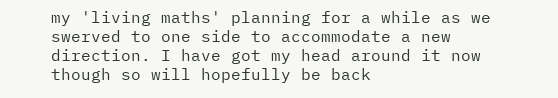my 'living maths' planning for a while as we swerved to one side to accommodate a new direction. I have got my head around it now though so will hopefully be back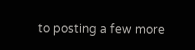to posting a few more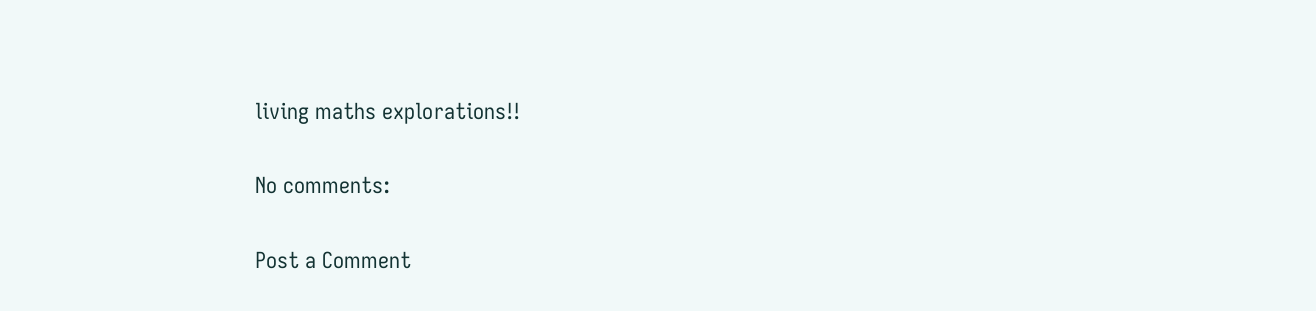living maths explorations!!

No comments:

Post a Comment